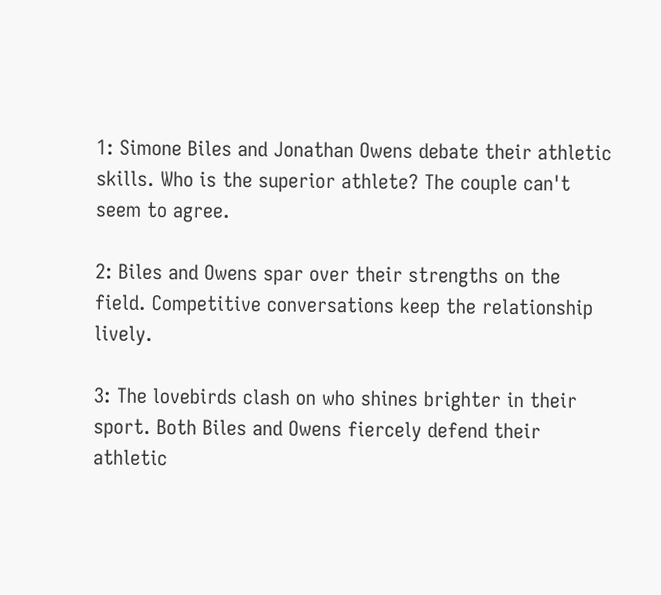1: Simone Biles and Jonathan Owens debate their athletic skills. Who is the superior athlete? The couple can't seem to agree.

2: Biles and Owens spar over their strengths on the field. Competitive conversations keep the relationship lively.

3: The lovebirds clash on who shines brighter in their sport. Both Biles and Owens fiercely defend their athletic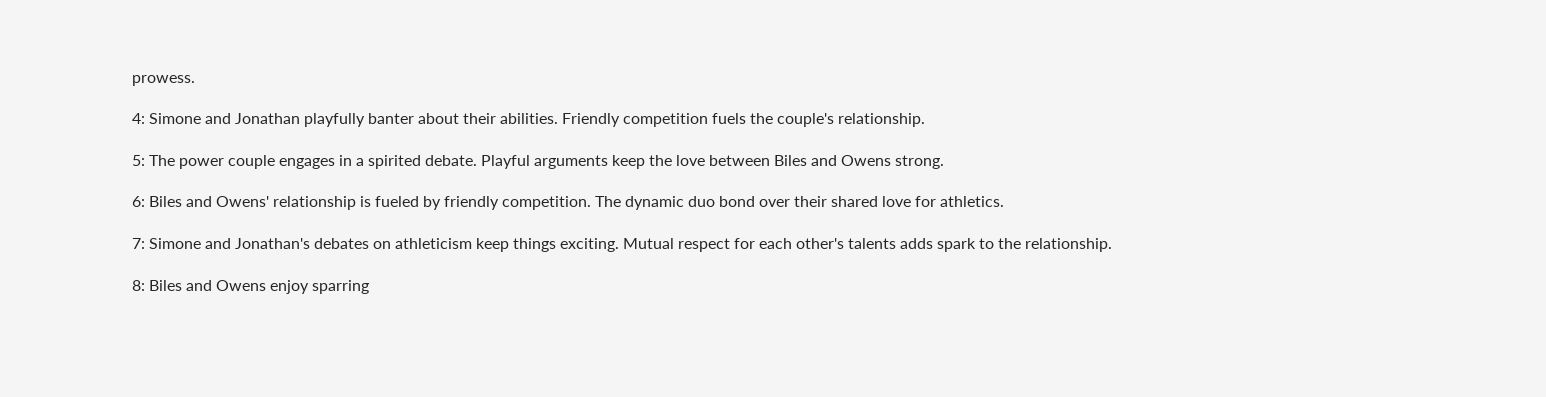prowess.

4: Simone and Jonathan playfully banter about their abilities. Friendly competition fuels the couple's relationship.

5: The power couple engages in a spirited debate. Playful arguments keep the love between Biles and Owens strong.

6: Biles and Owens' relationship is fueled by friendly competition. The dynamic duo bond over their shared love for athletics.

7: Simone and Jonathan's debates on athleticism keep things exciting. Mutual respect for each other's talents adds spark to the relationship.

8: Biles and Owens enjoy sparring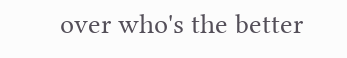over who's the better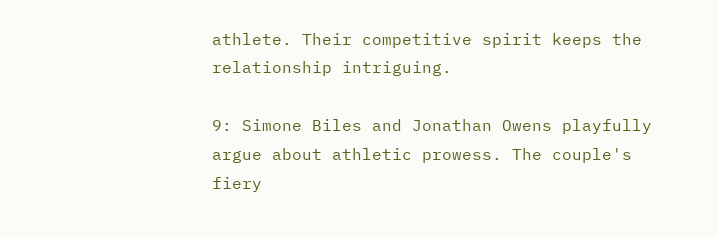athlete. Their competitive spirit keeps the relationship intriguing.

9: Simone Biles and Jonathan Owens playfully argue about athletic prowess. The couple's fiery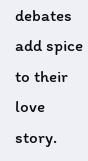debates add spice to their love story.